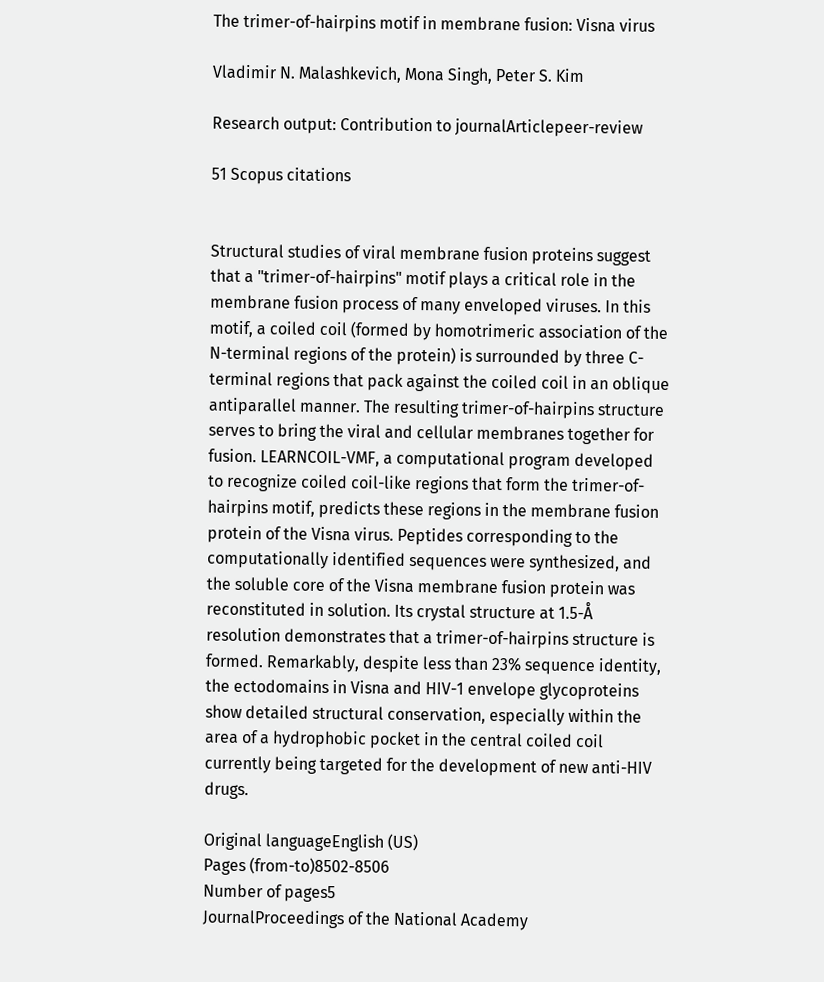The trimer-of-hairpins motif in membrane fusion: Visna virus

Vladimir N. Malashkevich, Mona Singh, Peter S. Kim

Research output: Contribution to journalArticlepeer-review

51 Scopus citations


Structural studies of viral membrane fusion proteins suggest that a "trimer-of-hairpins" motif plays a critical role in the membrane fusion process of many enveloped viruses. In this motif, a coiled coil (formed by homotrimeric association of the N-terminal regions of the protein) is surrounded by three C-terminal regions that pack against the coiled coil in an oblique antiparallel manner. The resulting trimer-of-hairpins structure serves to bring the viral and cellular membranes together for fusion. LEARNCOIL-VMF, a computational program developed to recognize coiled coil-like regions that form the trimer-of-hairpins motif, predicts these regions in the membrane fusion protein of the Visna virus. Peptides corresponding to the computationally identified sequences were synthesized, and the soluble core of the Visna membrane fusion protein was reconstituted in solution. Its crystal structure at 1.5-Å resolution demonstrates that a trimer-of-hairpins structure is formed. Remarkably, despite less than 23% sequence identity, the ectodomains in Visna and HIV-1 envelope glycoproteins show detailed structural conservation, especially within the area of a hydrophobic pocket in the central coiled coil currently being targeted for the development of new anti-HIV drugs.

Original languageEnglish (US)
Pages (from-to)8502-8506
Number of pages5
JournalProceedings of the National Academy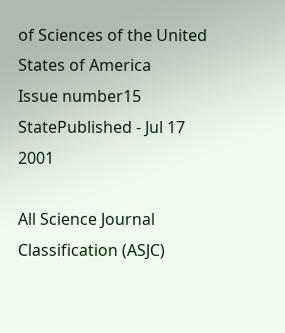of Sciences of the United States of America
Issue number15
StatePublished - Jul 17 2001

All Science Journal Classification (ASJC)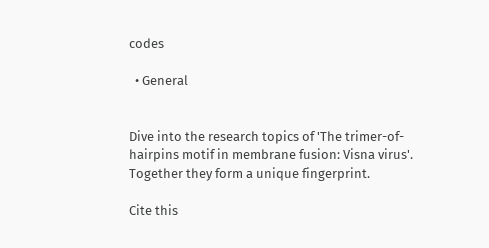codes

  • General


Dive into the research topics of 'The trimer-of-hairpins motif in membrane fusion: Visna virus'. Together they form a unique fingerprint.

Cite this